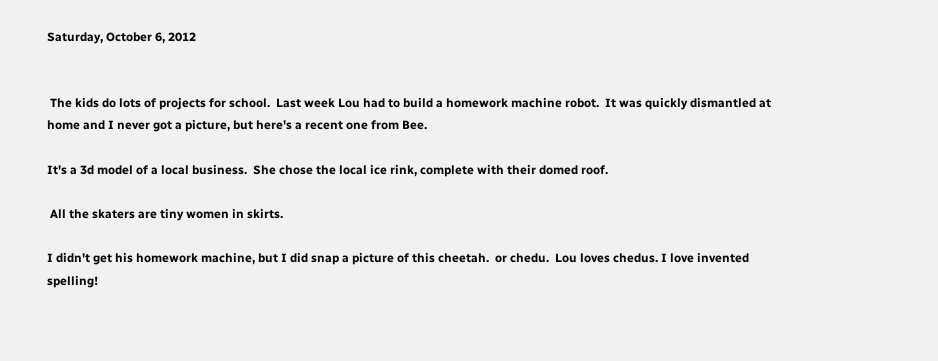Saturday, October 6, 2012


 The kids do lots of projects for school.  Last week Lou had to build a homework machine robot.  It was quickly dismantled at home and I never got a picture, but here's a recent one from Bee.

It's a 3d model of a local business.  She chose the local ice rink, complete with their domed roof.

 All the skaters are tiny women in skirts.

I didn't get his homework machine, but I did snap a picture of this cheetah.  or chedu.  Lou loves chedus. I love invented spelling!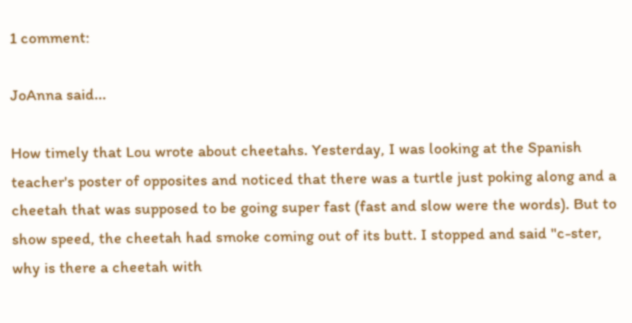1 comment:

JoAnna said...

How timely that Lou wrote about cheetahs. Yesterday, I was looking at the Spanish teacher's poster of opposites and noticed that there was a turtle just poking along and a cheetah that was supposed to be going super fast (fast and slow were the words). But to show speed, the cheetah had smoke coming out of its butt. I stopped and said "c-ster, why is there a cheetah with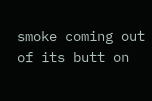smoke coming out of its butt on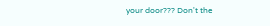your door??? Don't the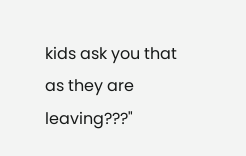kids ask you that as they are leaving???"